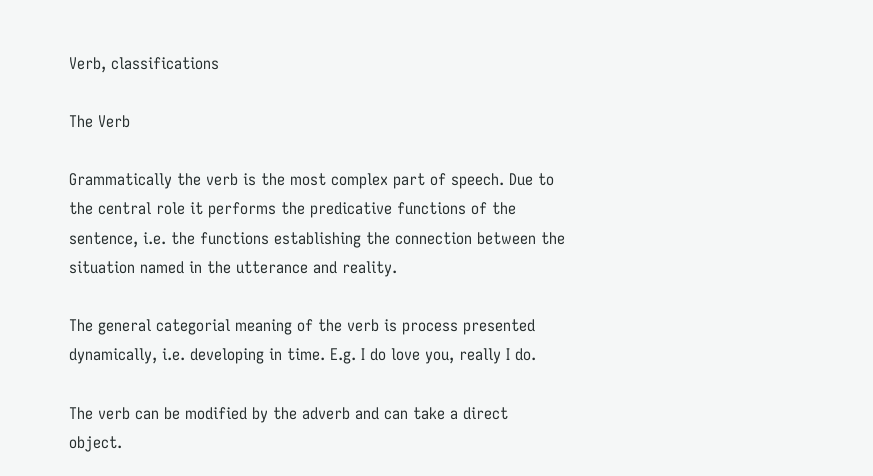Verb, classifications

The Verb

Grammatically the verb is the most complex part of speech. Due to the central role it performs the predicative functions of the sentence, i.e. the functions establishing the connection between the situation named in the utterance and reality.

The general categorial meaning of the verb is process presented dynamically, i.e. developing in time. E.g. I do love you, really I do.

The verb can be modified by the adverb and can take a direct object.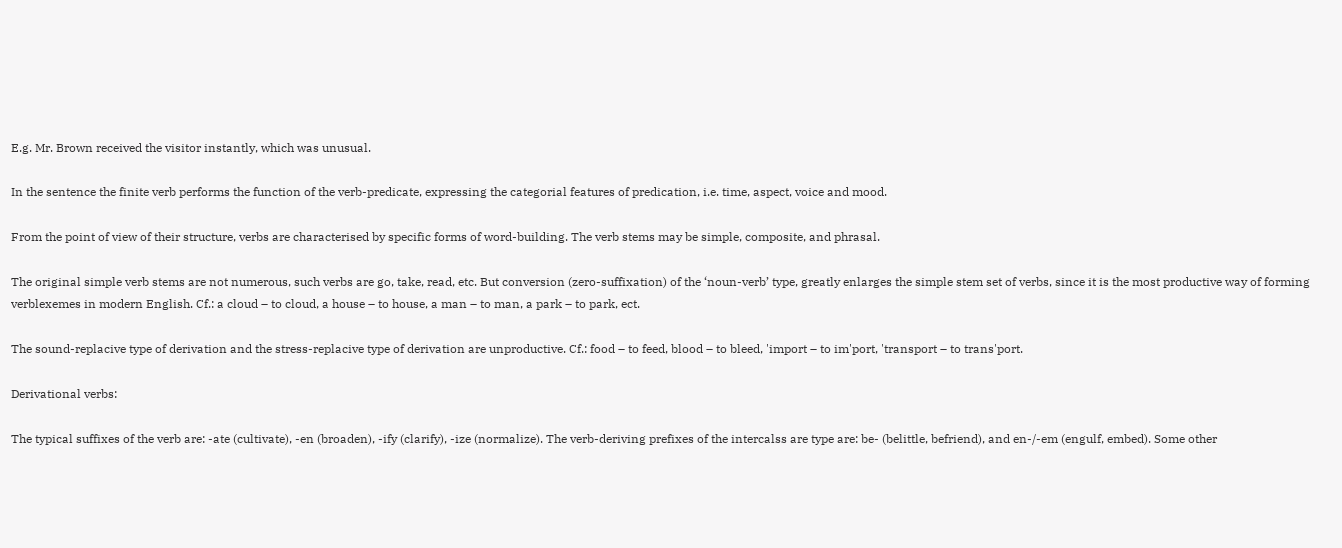E.g. Mr. Brown received the visitor instantly, which was unusual.

In the sentence the finite verb performs the function of the verb-predicate, expressing the categorial features of predication, i.e. time, aspect, voice and mood.

From the point of view of their structure, verbs are characterised by specific forms of word-building. The verb stems may be simple, composite, and phrasal.

The original simple verb stems are not numerous, such verbs are go, take, read, etc. But conversion (zero-suffixation) of the ‘noun-verb’ type, greatly enlarges the simple stem set of verbs, since it is the most productive way of forming verblexemes in modern English. Cf.: a cloud – to cloud, a house – to house, a man – to man, a park – to park, ect.

The sound-replacive type of derivation and the stress-replacive type of derivation are unproductive. Cf.: food – to feed, blood – to bleed, 'import – to im'port, 'transport – to trans'port.

Derivational verbs:

The typical suffixes of the verb are: -ate (cultivate), -en (broaden), -ify (clarify), -ize (normalize). The verb-deriving prefixes of the intercalss are type are: be- (belittle, befriend), and en-/-em (engulf, embed). Some other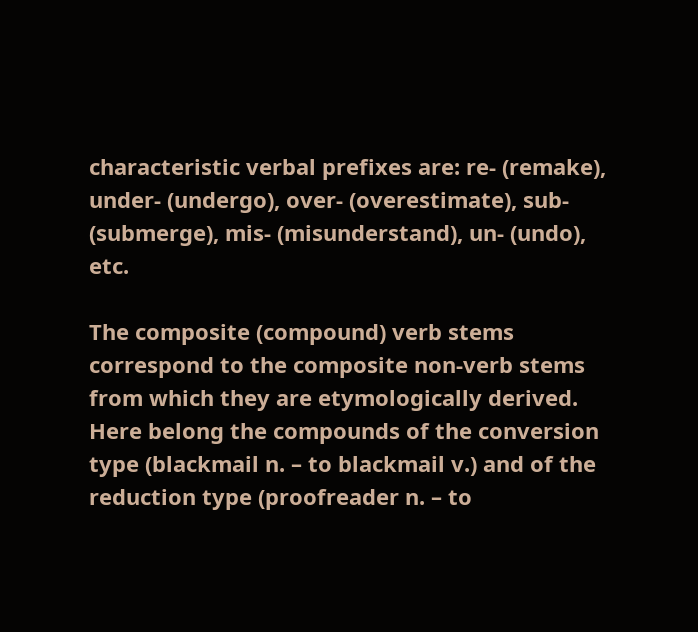characteristic verbal prefixes are: re- (remake), under- (undergo), over- (overestimate), sub- (submerge), mis- (misunderstand), un- (undo), etc.

The composite (compound) verb stems correspond to the composite non-verb stems from which they are etymologically derived. Here belong the compounds of the conversion type (blackmail n. – to blackmail v.) and of the reduction type (proofreader n. – to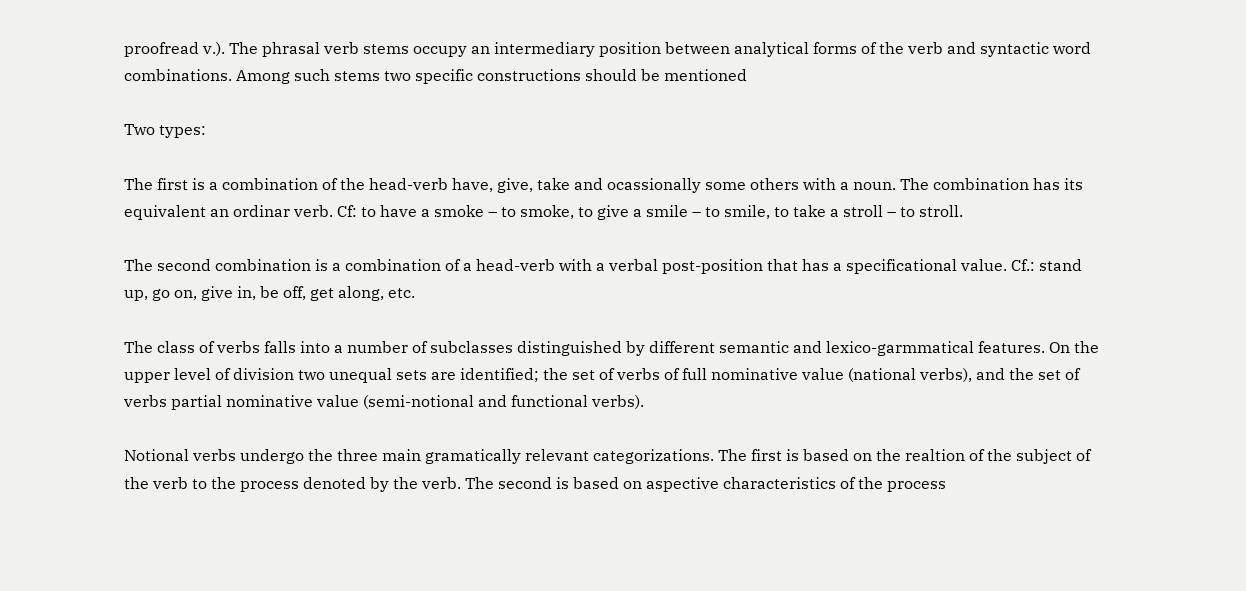proofread v.). The phrasal verb stems occupy an intermediary position between analytical forms of the verb and syntactic word combinations. Among such stems two specific constructions should be mentioned

Two types:

The first is a combination of the head-verb have, give, take and ocassionally some others with a noun. The combination has its equivalent an ordinar verb. Cf: to have a smoke – to smoke, to give a smile – to smile, to take a stroll – to stroll.

The second combination is a combination of a head-verb with a verbal post-position that has a specificational value. Cf.: stand up, go on, give in, be off, get along, etc.

The class of verbs falls into a number of subclasses distinguished by different semantic and lexico-garmmatical features. On the upper level of division two unequal sets are identified; the set of verbs of full nominative value (national verbs), and the set of verbs partial nominative value (semi-notional and functional verbs).

Notional verbs undergo the three main gramatically relevant categorizations. The first is based on the realtion of the subject of the verb to the process denoted by the verb. The second is based on aspective characteristics of the process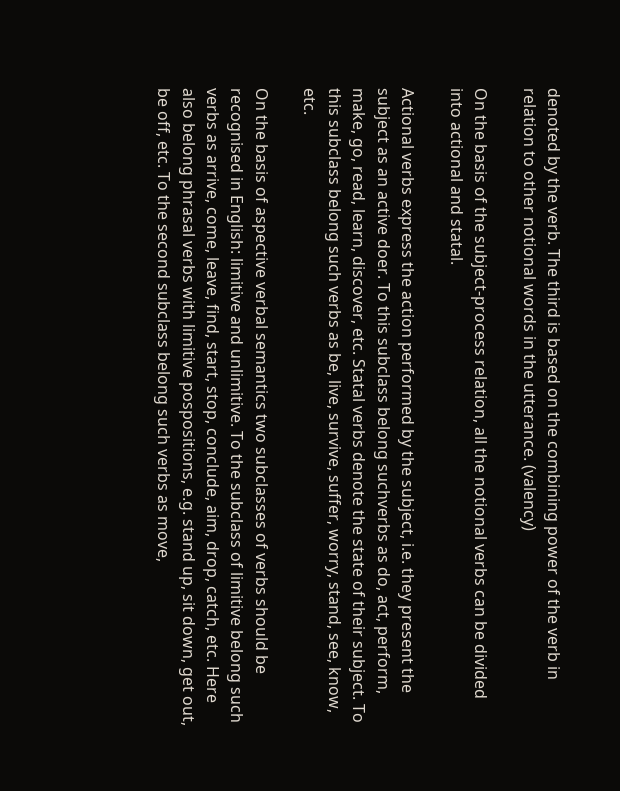denoted by the verb. The third is based on the combining power of the verb in relation to other notional words in the utterance. (valency)

On the basis of the subject-process relation, all the notional verbs can be divided into actional and statal.

Actional verbs express the action performed by the subject, i.e. they present the subject as an active doer. To this subclass belong suchverbs as do, act, perform, make, go, read, learn, discover, etc. Statal verbs denote the state of their subject. To this subclass belong such verbs as be, live, survive, suffer, worry, stand, see, know, etc.

On the basis of aspective verbal semantics two subclasses of verbs should be recognised in English: limitive and unlimitive. To the subclass of limitive belong such verbs as arrive, come, leave, find, start, stop, conclude, aim, drop, catch, etc. Here also belong phrasal verbs with limitive pospositions, e.g. stand up, sit down, get out, be off, etc. To the second subclass belong such verbs as move,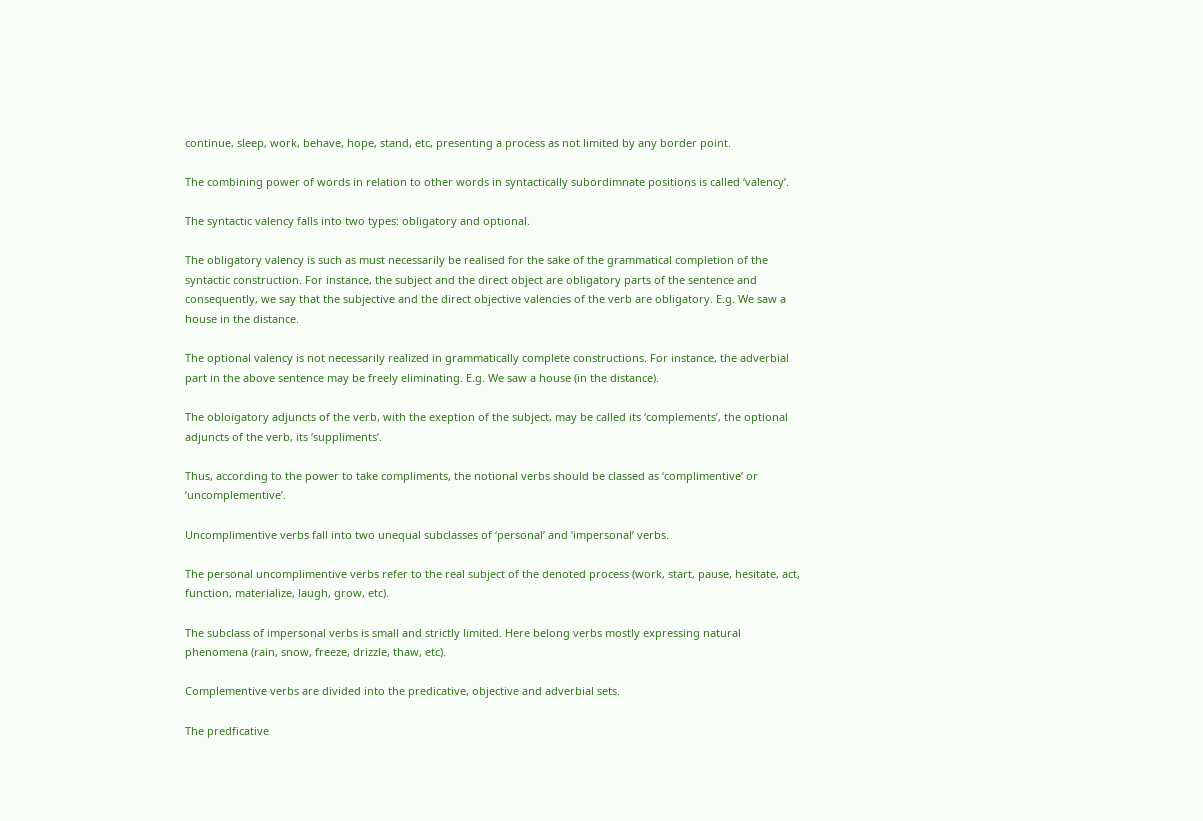continue, sleep, work, behave, hope, stand, etc, presenting a process as not limited by any border point.

The combining power of words in relation to other words in syntactically subordimnate positions is called ‘valency’.

The syntactic valency falls into two types: obligatory and optional.

The obligatory valency is such as must necessarily be realised for the sake of the grammatical completion of the syntactic construction. For instance, the subject and the direct object are obligatory parts of the sentence and consequently, we say that the subjective and the direct objective valencies of the verb are obligatory. E.g. We saw a house in the distance.

The optional valency is not necessarily realized in grammatically complete constructions. For instance, the adverbial part in the above sentence may be freely eliminating. E.g. We saw a house (in the distance).

The obloigatory adjuncts of the verb, with the exeption of the subject, may be called its ‘complements’, the optional adjuncts of the verb, its ‘suppliments’.

Thus, according to the power to take compliments, the notional verbs should be classed as ‘complimentive’ or ‘uncomplementive’.

Uncomplimentive verbs fall into two unequal subclasses of ‘personal’ and ‘impersonal’ verbs.

The personal uncomplimentive verbs refer to the real subject of the denoted process (work, start, pause, hesitate, act, function, materialize, laugh, grow, etc).

The subclass of impersonal verbs is small and strictly limited. Here belong verbs mostly expressing natural phenomena (rain, snow, freeze, drizzle, thaw, etc).

Complementive verbs are divided into the predicative, objective and adverbial sets.

The predficative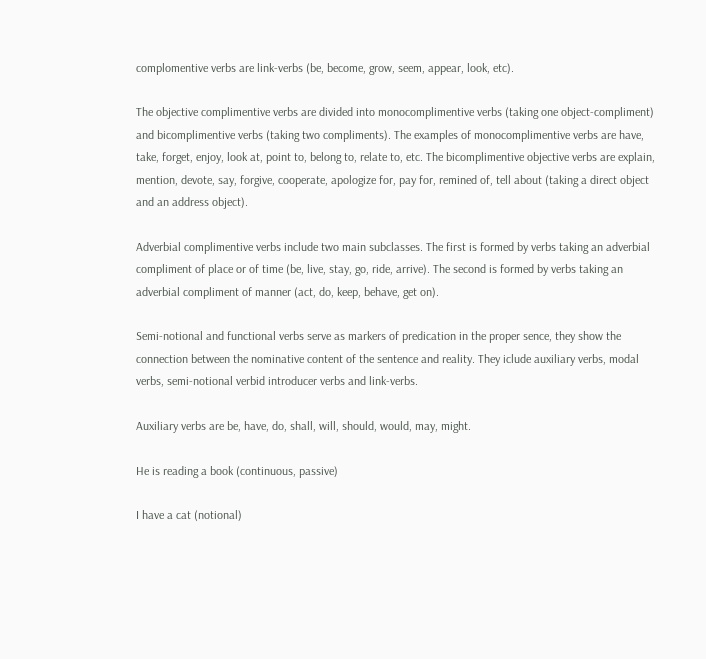complomentive verbs are link-verbs (be, become, grow, seem, appear, look, etc).

The objective complimentive verbs are divided into monocomplimentive verbs (taking one object-compliment) and bicomplimentive verbs (taking two compliments). The examples of monocomplimentive verbs are have, take, forget, enjoy, look at, point to, belong to, relate to, etc. The bicomplimentive objective verbs are explain, mention, devote, say, forgive, cooperate, apologize for, pay for, remined of, tell about (taking a direct object and an address object).

Adverbial complimentive verbs include two main subclasses. The first is formed by verbs taking an adverbial compliment of place or of time (be, live, stay, go, ride, arrive). The second is formed by verbs taking an adverbial compliment of manner (act, do, keep, behave, get on).

Semi-notional and functional verbs serve as markers of predication in the proper sence, they show the connection between the nominative content of the sentence and reality. They iclude auxiliary verbs, modal verbs, semi-notional verbid introducer verbs and link-verbs.

Auxiliary verbs are be, have, do, shall, will, should, would, may, might.

He is reading a book (continuous, passive)

I have a cat (notional)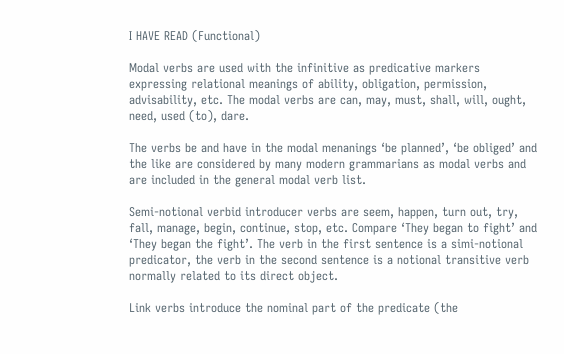I HAVE READ (Functional)

Modal verbs are used with the infinitive as predicative markers expressing relational meanings of ability, obligation, permission, advisability, etc. The modal verbs are can, may, must, shall, will, ought, need, used (to), dare.

The verbs be and have in the modal menanings ‘be planned’, ‘be obliged’ and the like are considered by many modern grammarians as modal verbs and are included in the general modal verb list.

Semi-notional verbid introducer verbs are seem, happen, turn out, try, fall, manage, begin, continue, stop, etc. Compare ‘They began to fight’ and ‘They began the fight’. The verb in the first sentence is a simi-notional predicator, the verb in the second sentence is a notional transitive verb normally related to its direct object.

Link verbs introduce the nominal part of the predicate (the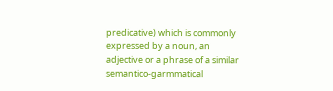predicative) which is commonly expressed by a noun, an adjective or a phrase of a similar semantico-garmmatical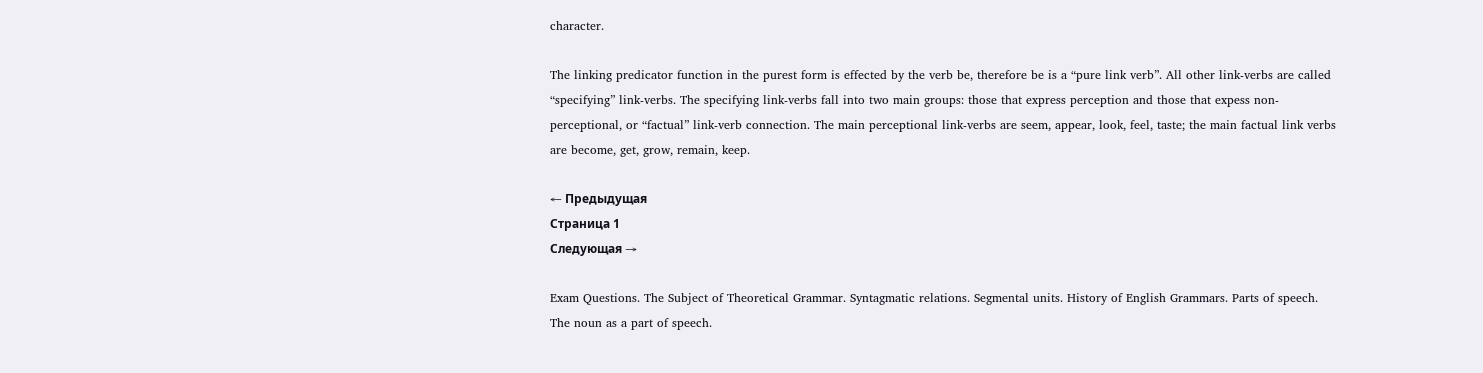character.

The linking predicator function in the purest form is effected by the verb be, therefore be is a “pure link verb”. All other link-verbs are called “specifying” link-verbs. The specifying link-verbs fall into two main groups: those that express perception and those that expess non-perceptional, or “factual” link-verb connection. The main perceptional link-verbs are seem, appear, look, feel, taste; the main factual link verbs are become, get, grow, remain, keep.

← Предыдущая
Страница 1
Следующая →

Exam Questions. The Subject of Theoretical Grammar. Syntagmatic relations. Segmental units. History of English Grammars. Parts of speech. The noun as a part of speech.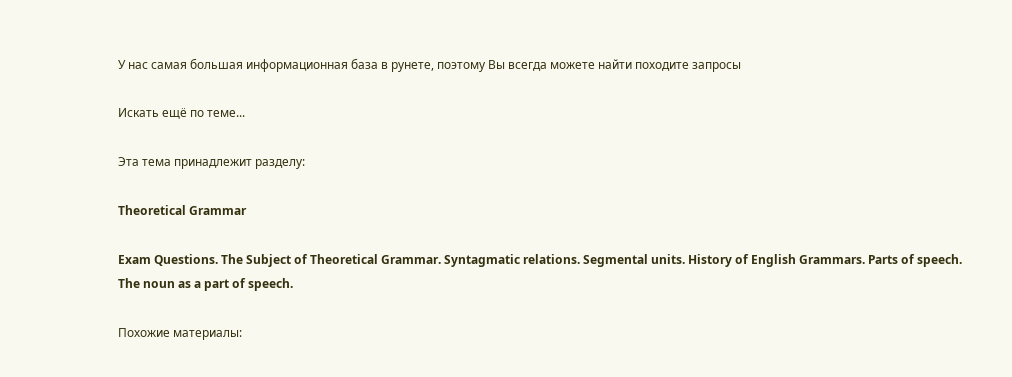У нас самая большая информационная база в рунете, поэтому Вы всегда можете найти походите запросы

Искать ещё по теме...

Эта тема принадлежит разделу:

Theoretical Grammar

Exam Questions. The Subject of Theoretical Grammar. Syntagmatic relations. Segmental units. History of English Grammars. Parts of speech. The noun as a part of speech.

Похожие материалы: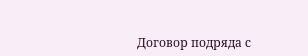Договор подряда с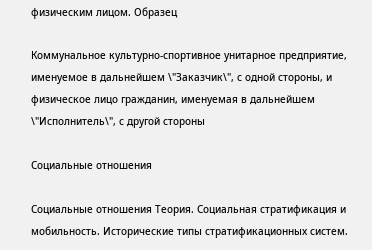физическим лицом. Образец

Коммунальное культурно-спортивное унитарное предприятие, именуемое в дальнейшем \"Заказчик\", с одной стороны, и физическое лицо гражданин, именуемая в дальнейшем \"Исполнитель\", с другой стороны

Социальные отношения

Социальные отношения Теория. Социальная стратификация и мобильность. Исторические типы стратификационных систем.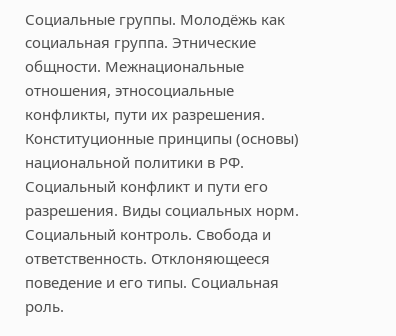Социальные группы. Молодёжь как социальная группа. Этнические общности. Межнациональные отношения, этносоциальные конфликты, пути их разрешения. Конституционные принципы (основы) национальной политики в РФ. Социальный конфликт и пути его разрешения. Виды социальных норм. Социальный контроль. Свобода и ответственность. Отклоняющееся поведение и его типы. Социальная роль.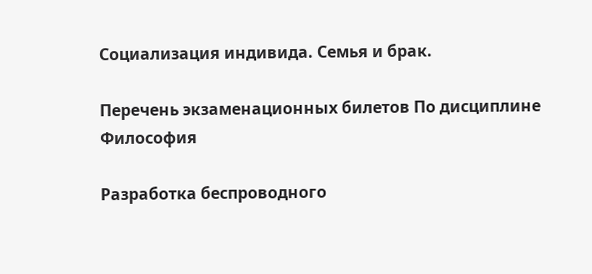Социализация индивида. Семья и брак.

Перечень экзаменационных билетов По дисциплине Философия

Разработка беспроводного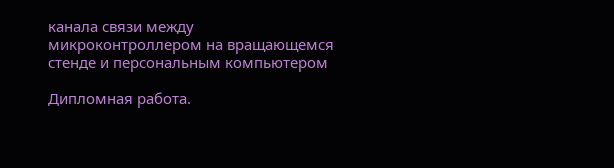канала связи между микроконтроллером на вращающемся стенде и персональным компьютером

Дипломная работа.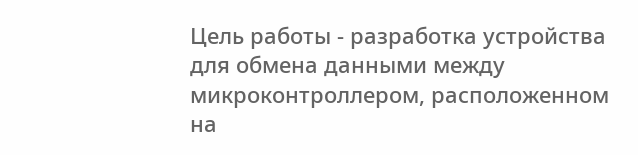Цель работы - разработка устройства для обмена данными между микроконтроллером, расположенном на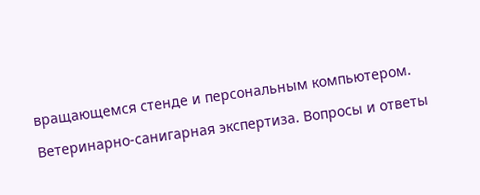вращающемся стенде и персональным компьютером.

Ветеринарно-санигарная экспертиза. Вопросы и ответы